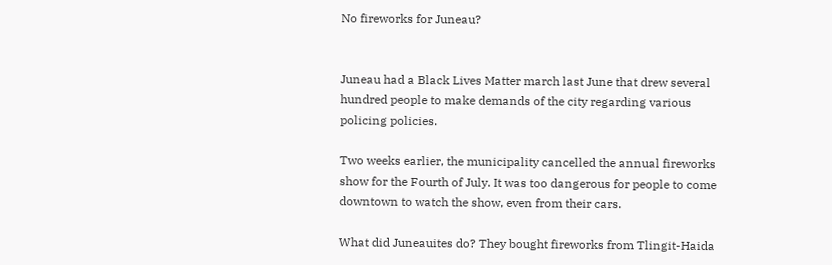No fireworks for Juneau?


Juneau had a Black Lives Matter march last June that drew several hundred people to make demands of the city regarding various policing policies.

Two weeks earlier, the municipality cancelled the annual fireworks show for the Fourth of July. It was too dangerous for people to come downtown to watch the show, even from their cars.

What did Juneauites do? They bought fireworks from Tlingit-Haida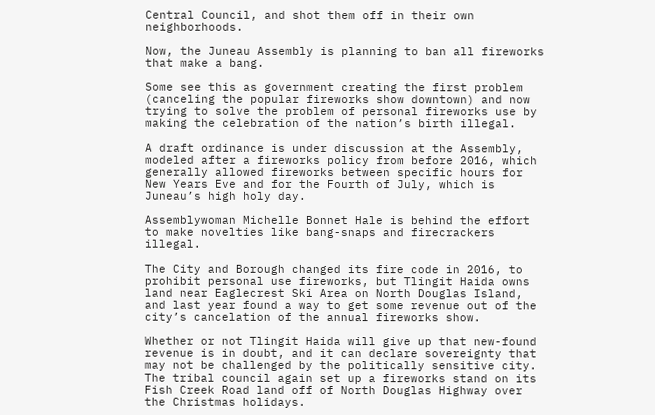Central Council, and shot them off in their own neighborhoods.

Now, the Juneau Assembly is planning to ban all fireworks that make a bang.

Some see this as government creating the first problem (canceling the popular fireworks show downtown) and now trying to solve the problem of personal fireworks use by making the celebration of the nation’s birth illegal.

A draft ordinance is under discussion at the Assembly, modeled after a fireworks policy from before 2016, which generally allowed fireworks between specific hours for New Years Eve and for the Fourth of July, which is Juneau’s high holy day.

Assemblywoman Michelle Bonnet Hale is behind the effort to make novelties like bang-snaps and firecrackers illegal.

The City and Borough changed its fire code in 2016, to prohibit personal use fireworks, but Tlingit Haida owns land near Eaglecrest Ski Area on North Douglas Island, and last year found a way to get some revenue out of the city’s cancelation of the annual fireworks show.

Whether or not Tlingit Haida will give up that new-found revenue is in doubt, and it can declare sovereignty that may not be challenged by the politically sensitive city. The tribal council again set up a fireworks stand on its Fish Creek Road land off of North Douglas Highway over the Christmas holidays.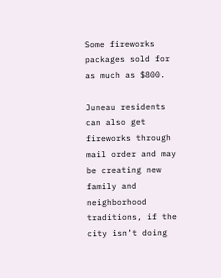Some fireworks packages sold for as much as $800.

Juneau residents can also get fireworks through mail order and may be creating new family and neighborhood traditions, if the city isn’t doing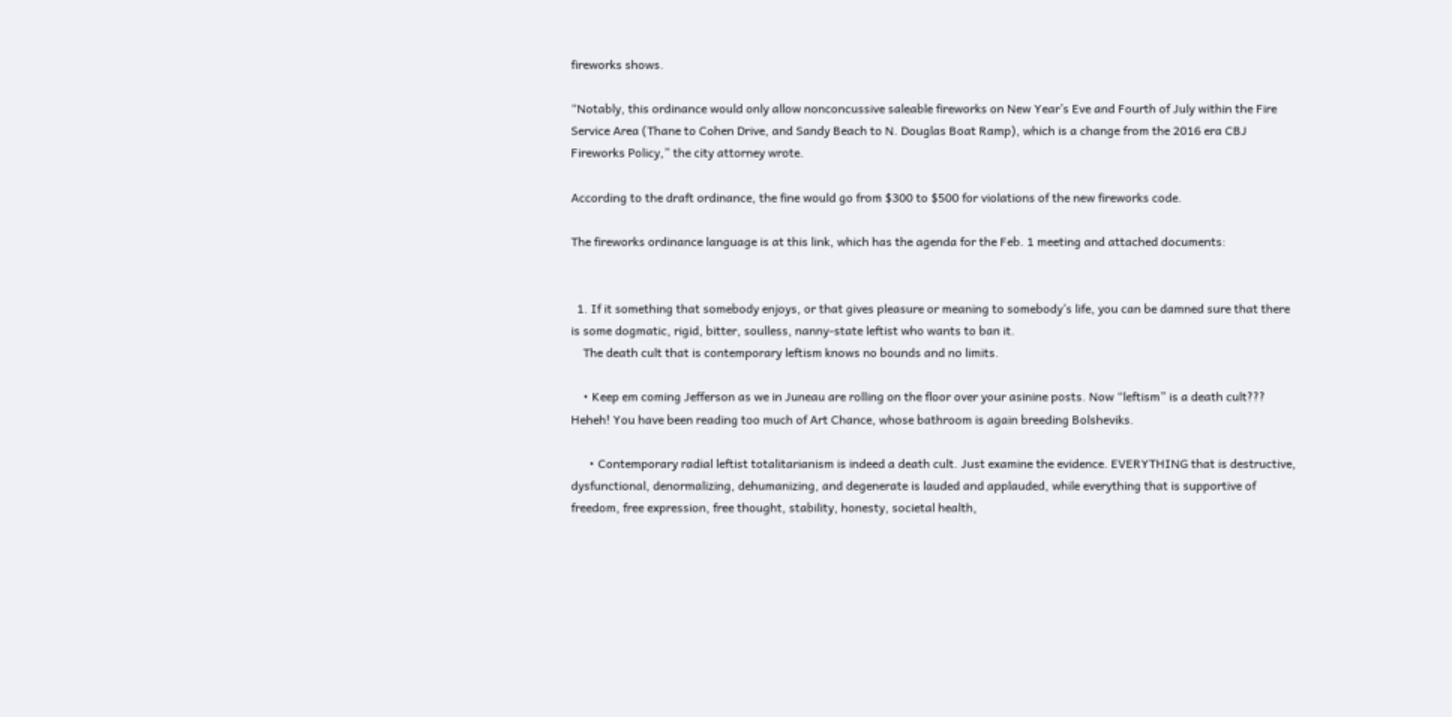fireworks shows.

“Notably, this ordinance would only allow nonconcussive saleable fireworks on New Year’s Eve and Fourth of July within the Fire Service Area (Thane to Cohen Drive, and Sandy Beach to N. Douglas Boat Ramp), which is a change from the 2016 era CBJ Fireworks Policy,” the city attorney wrote.

According to the draft ordinance, the fine would go from $300 to $500 for violations of the new fireworks code.

The fireworks ordinance language is at this link, which has the agenda for the Feb. 1 meeting and attached documents:


  1. If it something that somebody enjoys, or that gives pleasure or meaning to somebody’s life, you can be damned sure that there is some dogmatic, rigid, bitter, soulless, nanny-state leftist who wants to ban it.
    The death cult that is contemporary leftism knows no bounds and no limits.

    • Keep em coming Jefferson as we in Juneau are rolling on the floor over your asinine posts. Now “leftism” is a death cult??? Heheh! You have been reading too much of Art Chance, whose bathroom is again breeding Bolsheviks.

      • Contemporary radial leftist totalitarianism is indeed a death cult. Just examine the evidence. EVERYTHING that is destructive, dysfunctional, denormalizing, dehumanizing, and degenerate is lauded and applauded, while everything that is supportive of freedom, free expression, free thought, stability, honesty, societal health,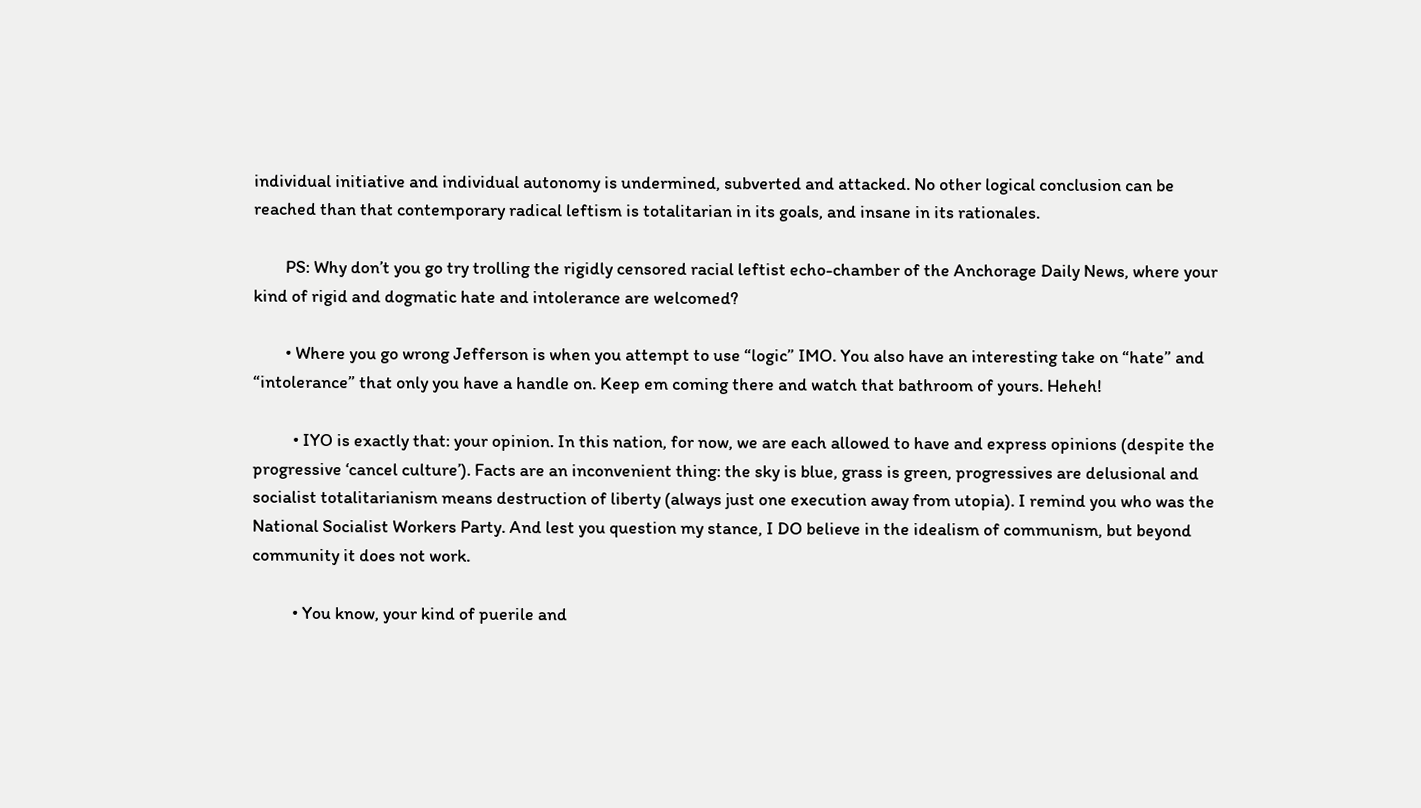individual initiative and individual autonomy is undermined, subverted and attacked. No other logical conclusion can be reached than that contemporary radical leftism is totalitarian in its goals, and insane in its rationales.

        PS: Why don’t you go try trolling the rigidly censored racial leftist echo-chamber of the Anchorage Daily News, where your kind of rigid and dogmatic hate and intolerance are welcomed?

        • Where you go wrong Jefferson is when you attempt to use “logic” IMO. You also have an interesting take on “hate” and “intolerance” that only you have a handle on. Keep em coming there and watch that bathroom of yours. Heheh!

          • IYO is exactly that: your opinion. In this nation, for now, we are each allowed to have and express opinions (despite the progressive ‘cancel culture’). Facts are an inconvenient thing: the sky is blue, grass is green, progressives are delusional and socialist totalitarianism means destruction of liberty (always just one execution away from utopia). I remind you who was the National Socialist Workers Party. And lest you question my stance, I DO believe in the idealism of communism, but beyond community it does not work.

          • You know, your kind of puerile and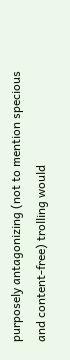purposely antagonizing (not to mention specious and content-free) trolling would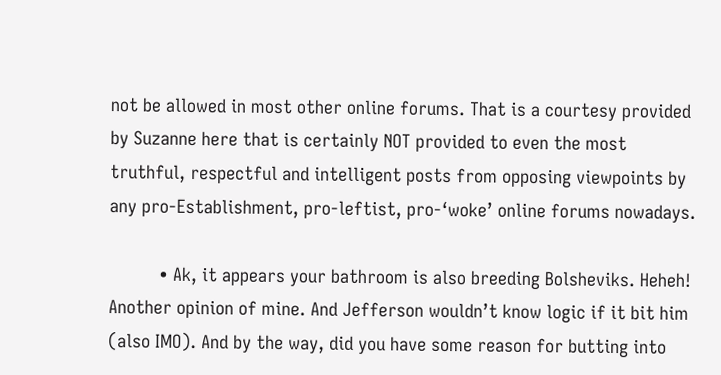not be allowed in most other online forums. That is a courtesy provided by Suzanne here that is certainly NOT provided to even the most truthful, respectful and intelligent posts from opposing viewpoints by any pro-Establishment, pro-leftist, pro-‘woke’ online forums nowadays.

          • Ak, it appears your bathroom is also breeding Bolsheviks. Heheh! Another opinion of mine. And Jefferson wouldn’t know logic if it bit him (also IMO). And by the way, did you have some reason for butting into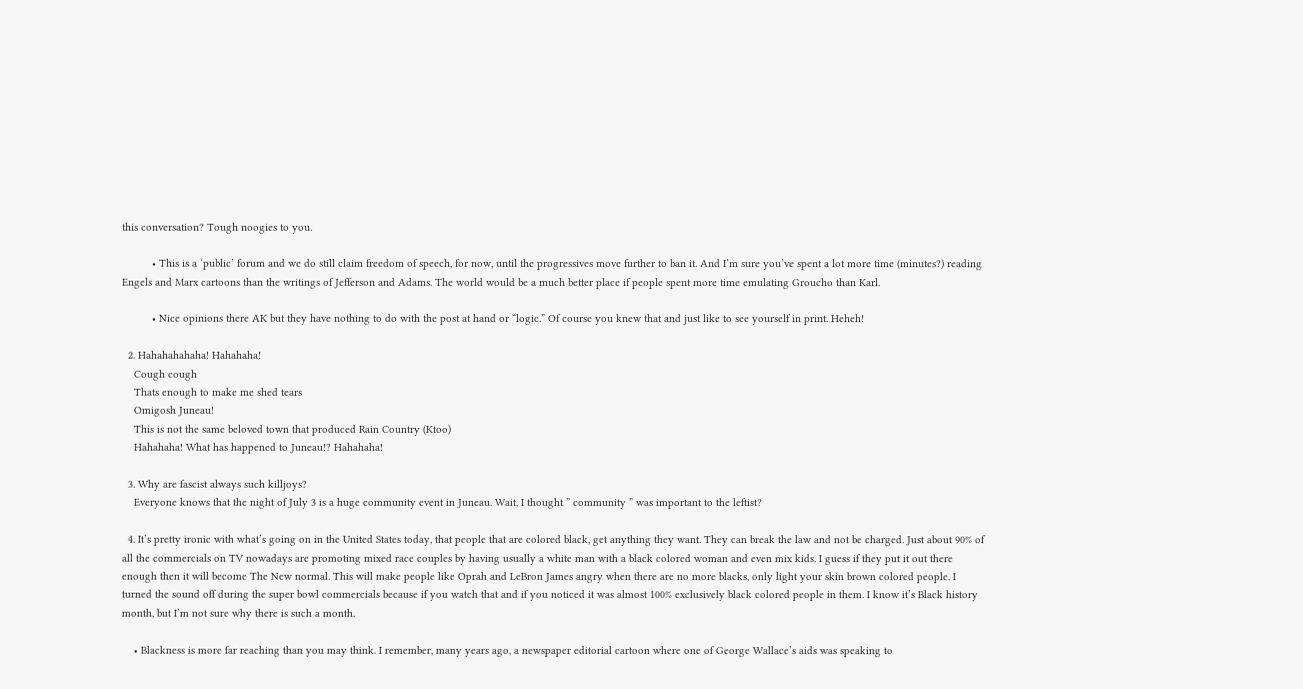this conversation? Tough noogies to you.

          • This is a ‘public’ forum and we do still claim freedom of speech, for now, until the progressives move further to ban it. And I’m sure you’ve spent a lot more time (minutes?) reading Engels and Marx cartoons than the writings of Jefferson and Adams. The world would be a much better place if people spent more time emulating Groucho than Karl.

          • Nice opinions there AK but they have nothing to do with the post at hand or “logic.” Of course you knew that and just like to see yourself in print. Heheh!

  2. Hahahahahaha! Hahahaha!
    Cough cough
    Thats enough to make me shed tears
    Omigosh Juneau!
    This is not the same beloved town that produced Rain Country (Ktoo)
    Hahahaha! What has happened to Juneau!? Hahahaha!

  3. Why are fascist always such killjoys?
    Everyone knows that the night of July 3 is a huge community event in Juneau. Wait, I thought ” community ” was important to the leftist?

  4. It’s pretty ironic with what’s going on in the United States today, that people that are colored black, get anything they want. They can break the law and not be charged. Just about 90% of all the commercials on TV nowadays are promoting mixed race couples by having usually a white man with a black colored woman and even mix kids. I guess if they put it out there enough then it will become The New normal. This will make people like Oprah and LeBron James angry when there are no more blacks, only light your skin brown colored people. I turned the sound off during the super bowl commercials because if you watch that and if you noticed it was almost 100% exclusively black colored people in them. I know it’s Black history month, but I’m not sure why there is such a month.

    • Blackness is more far reaching than you may think. I remember, many years ago, a newspaper editorial cartoon where one of George Wallace’s aids was speaking to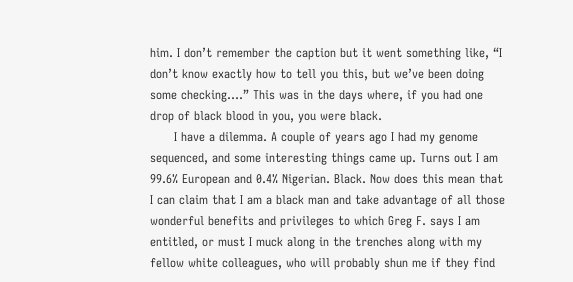him. I don’t remember the caption but it went something like, “I don’t know exactly how to tell you this, but we’ve been doing some checking….” This was in the days where, if you had one drop of black blood in you, you were black.
      I have a dilemma. A couple of years ago I had my genome sequenced, and some interesting things came up. Turns out I am 99.6% European and 0.4% Nigerian. Black. Now does this mean that I can claim that I am a black man and take advantage of all those wonderful benefits and privileges to which Greg F. says I am entitled, or must I muck along in the trenches along with my fellow white colleagues, who will probably shun me if they find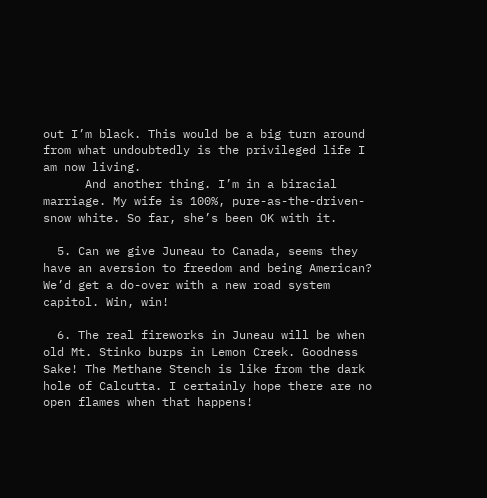out I’m black. This would be a big turn around from what undoubtedly is the privileged life I am now living.
      And another thing. I’m in a biracial marriage. My wife is 100%, pure-as-the-driven-snow white. So far, she’s been OK with it.

  5. Can we give Juneau to Canada, seems they have an aversion to freedom and being American? We’d get a do-over with a new road system capitol. Win, win!

  6. The real fireworks in Juneau will be when old Mt. Stinko burps in Lemon Creek. Goodness Sake! The Methane Stench is like from the dark hole of Calcutta. I certainly hope there are no open flames when that happens!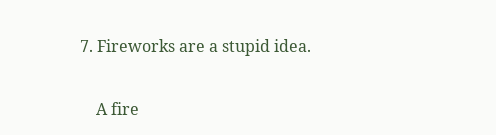7. Fireworks are a stupid idea.

    A fire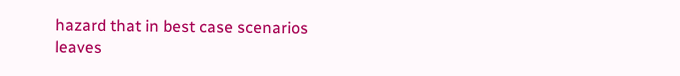hazard that in best case scenarios leaves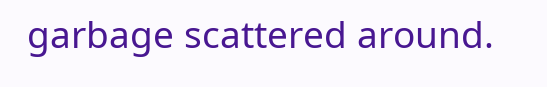garbage scattered around.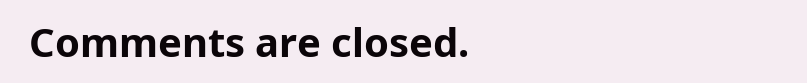Comments are closed.